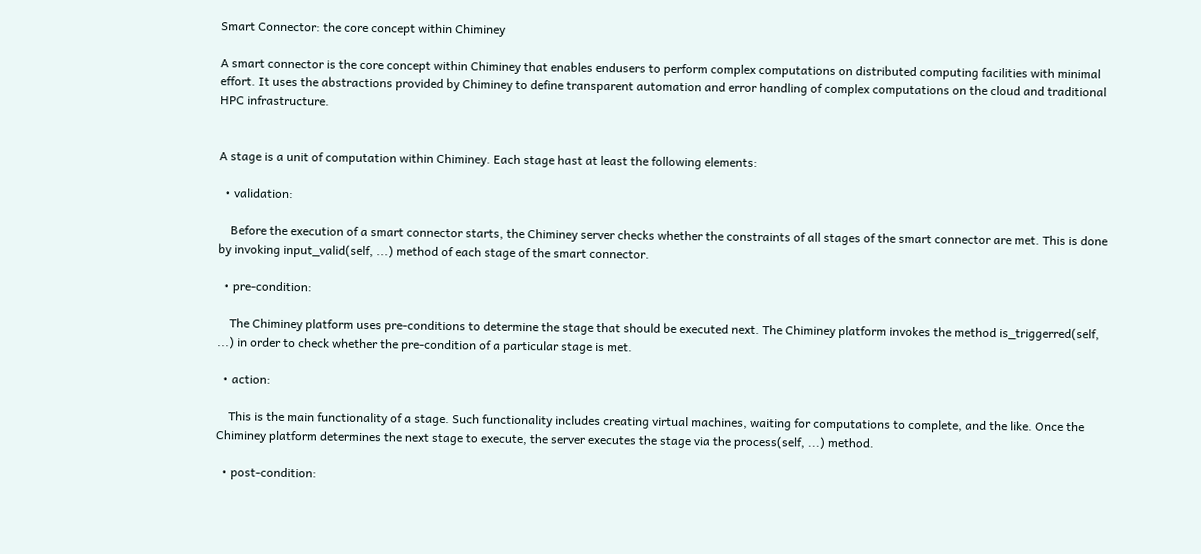Smart Connector: the core concept within Chiminey

A smart connector is the core concept within Chiminey that enables endusers to perform complex computations on distributed computing facilities with minimal effort. It uses the abstractions provided by Chiminey to define transparent automation and error handling of complex computations on the cloud and traditional HPC infrastructure.


A stage is a unit of computation within Chiminey. Each stage hast at least the following elements:

  • validation:

    Before the execution of a smart connector starts, the Chiminey server checks whether the constraints of all stages of the smart connector are met. This is done by invoking input_valid(self, ...) method of each stage of the smart connector.

  • pre-condition:

    The Chiminey platform uses pre-conditions to determine the stage that should be executed next. The Chiminey platform invokes the method is_triggerred(self, ...) in order to check whether the pre-condition of a particular stage is met.

  • action:

    This is the main functionality of a stage. Such functionality includes creating virtual machines, waiting for computations to complete, and the like. Once the Chiminey platform determines the next stage to execute, the server executes the stage via the process(self, ...) method.

  • post-condition: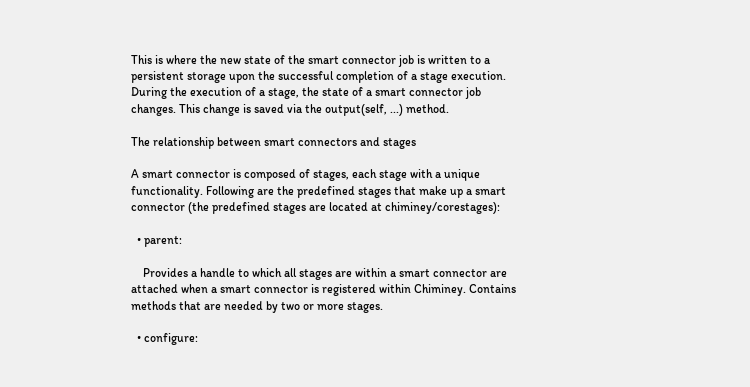This is where the new state of the smart connector job is written to a persistent storage upon the successful completion of a stage execution. During the execution of a stage, the state of a smart connector job changes. This change is saved via the output(self, ...) method.

The relationship between smart connectors and stages

A smart connector is composed of stages, each stage with a unique functionality. Following are the predefined stages that make up a smart connector (the predefined stages are located at chiminey/corestages):

  • parent:

    Provides a handle to which all stages are within a smart connector are attached when a smart connector is registered within Chiminey. Contains methods that are needed by two or more stages.

  • configure: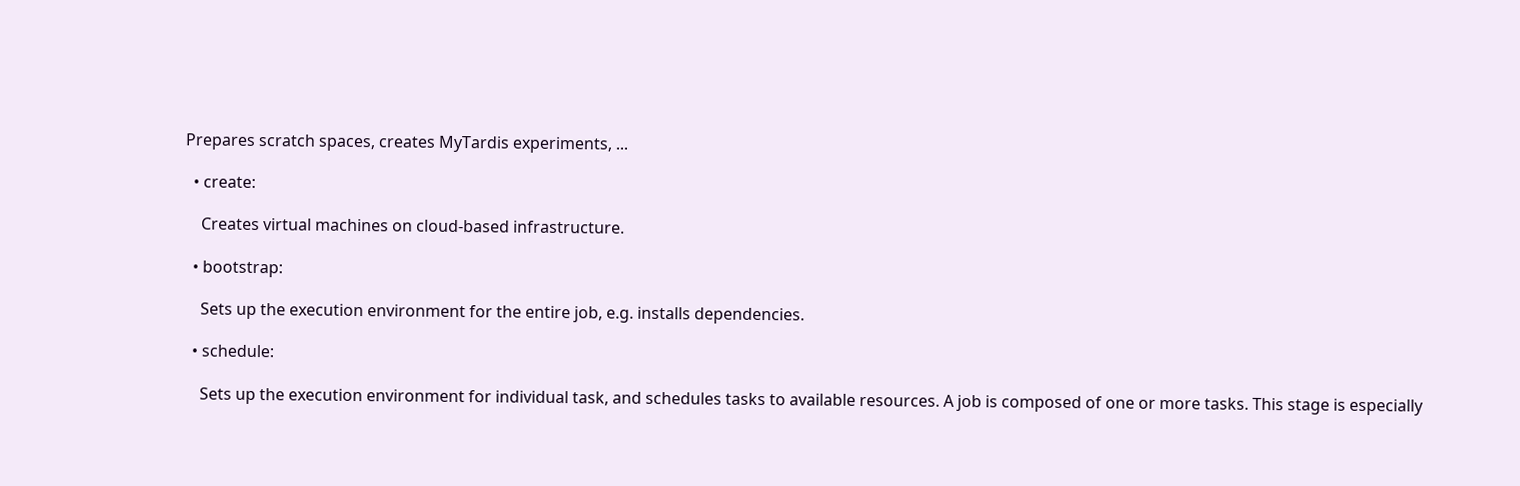Prepares scratch spaces, creates MyTardis experiments, ...

  • create:

    Creates virtual machines on cloud-based infrastructure.

  • bootstrap:

    Sets up the execution environment for the entire job, e.g. installs dependencies.

  • schedule:

    Sets up the execution environment for individual task, and schedules tasks to available resources. A job is composed of one or more tasks. This stage is especially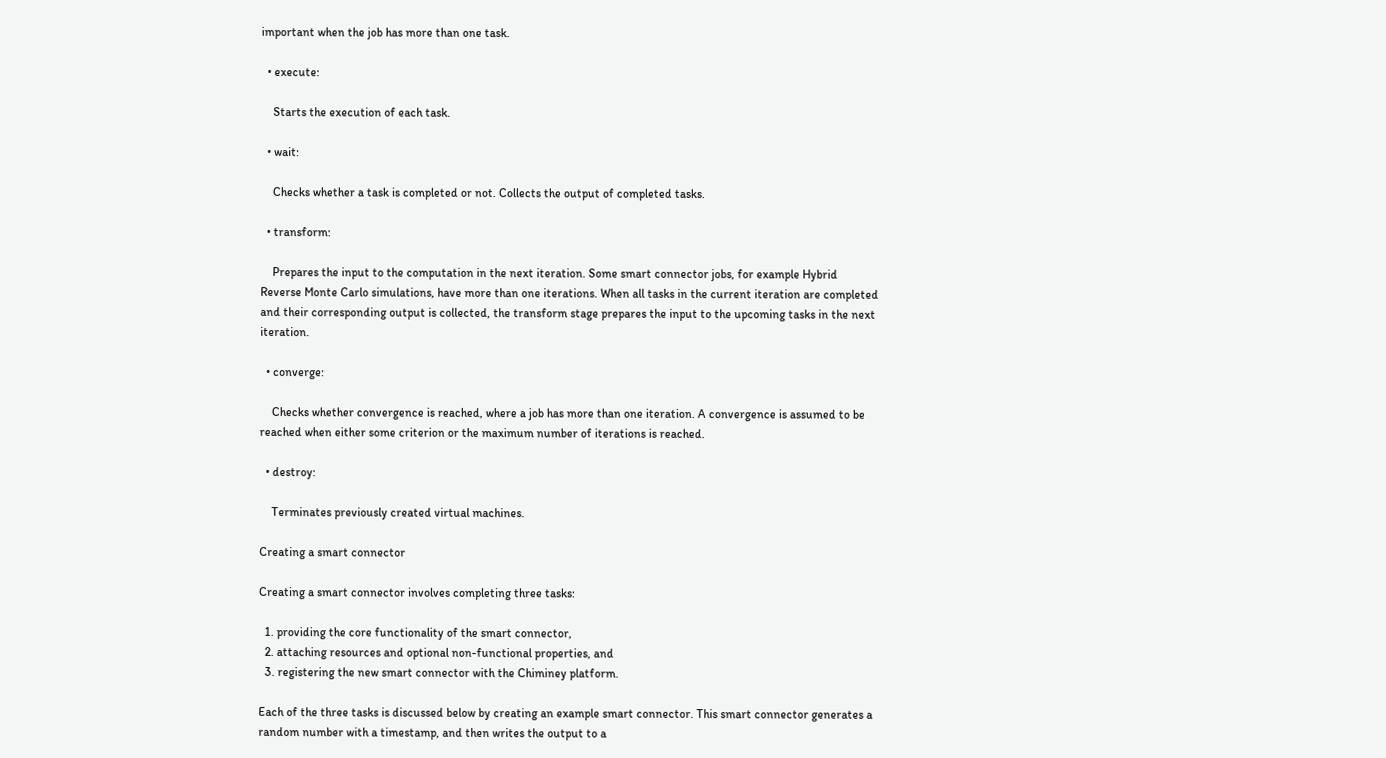important when the job has more than one task.

  • execute:

    Starts the execution of each task.

  • wait:

    Checks whether a task is completed or not. Collects the output of completed tasks.

  • transform:

    Prepares the input to the computation in the next iteration. Some smart connector jobs, for example Hybrid Reverse Monte Carlo simulations, have more than one iterations. When all tasks in the current iteration are completed and their corresponding output is collected, the transform stage prepares the input to the upcoming tasks in the next iteration.

  • converge:

    Checks whether convergence is reached, where a job has more than one iteration. A convergence is assumed to be reached when either some criterion or the maximum number of iterations is reached.

  • destroy:

    Terminates previously created virtual machines.

Creating a smart connector

Creating a smart connector involves completing three tasks:

  1. providing the core functionality of the smart connector,
  2. attaching resources and optional non-functional properties, and
  3. registering the new smart connector with the Chiminey platform.

Each of the three tasks is discussed below by creating an example smart connector. This smart connector generates a random number with a timestamp, and then writes the output to a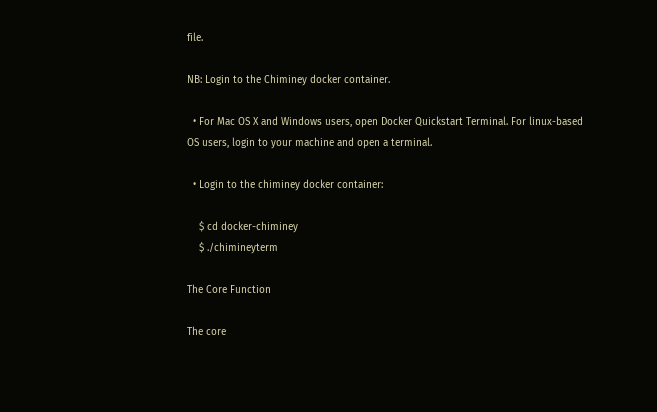file.

NB: Login to the Chiminey docker container.

  • For Mac OS X and Windows users, open Docker Quickstart Terminal. For linux-based OS users, login to your machine and open a terminal.

  • Login to the chiminey docker container:

    $ cd docker-chiminey
    $ ./chimineyterm

The Core Function

The core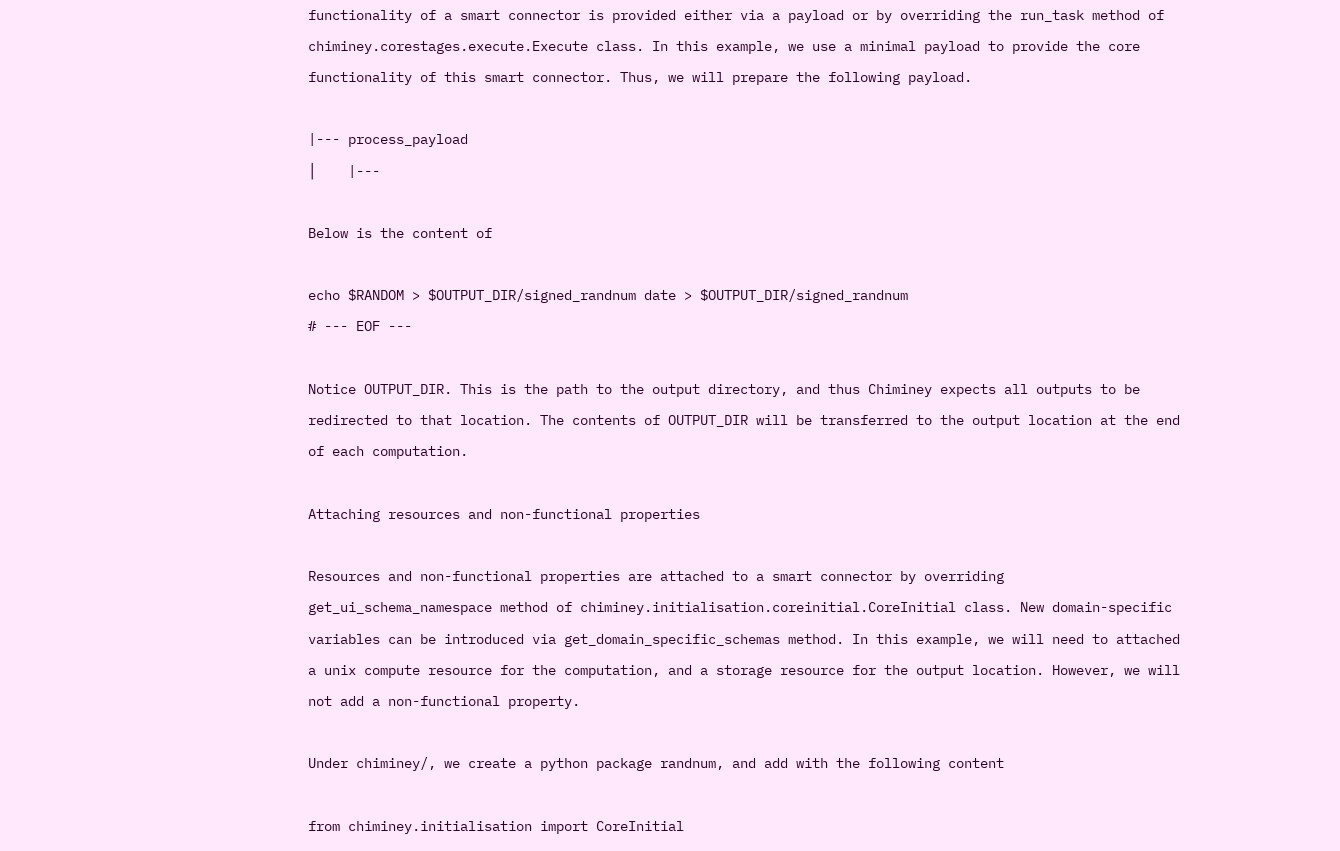functionality of a smart connector is provided either via a payload or by overriding the run_task method of chiminey.corestages.execute.Execute class. In this example, we use a minimal payload to provide the core functionality of this smart connector. Thus, we will prepare the following payload.

|--- process_payload
│    |---

Below is the content of

echo $RANDOM > $OUTPUT_DIR/signed_randnum date > $OUTPUT_DIR/signed_randnum
# --- EOF ---

Notice OUTPUT_DIR. This is the path to the output directory, and thus Chiminey expects all outputs to be redirected to that location. The contents of OUTPUT_DIR will be transferred to the output location at the end of each computation.

Attaching resources and non-functional properties

Resources and non-functional properties are attached to a smart connector by overriding get_ui_schema_namespace method of chiminey.initialisation.coreinitial.CoreInitial class. New domain-specific variables can be introduced via get_domain_specific_schemas method. In this example, we will need to attached a unix compute resource for the computation, and a storage resource for the output location. However, we will not add a non-functional property.

Under chiminey/, we create a python package randnum, and add with the following content

from chiminey.initialisation import CoreInitial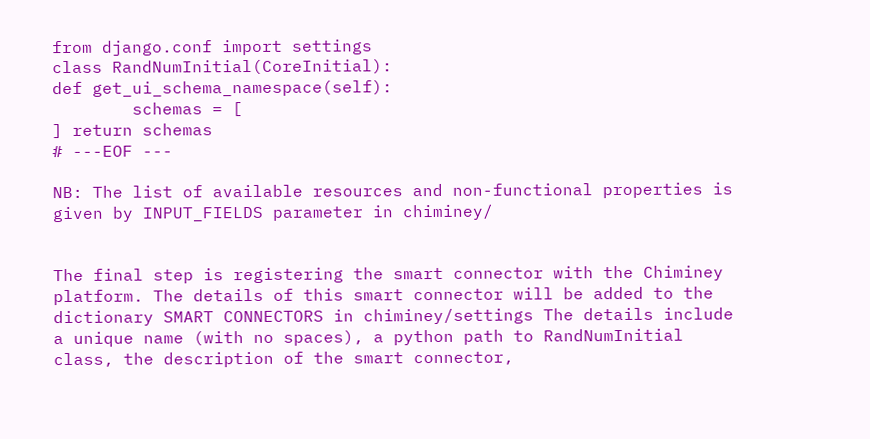from django.conf import settings
class RandNumInitial(CoreInitial):
def get_ui_schema_namespace(self):
        schemas = [
] return schemas
# ---EOF ---

NB: The list of available resources and non-functional properties is given by INPUT_FIELDS parameter in chiminey/


The final step is registering the smart connector with the Chiminey platform. The details of this smart connector will be added to the dictionary SMART CONNECTORS in chiminey/settings The details include a unique name (with no spaces), a python path to RandNumInitial class, the description of the smart connector,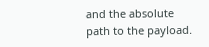and the absolute path to the payload.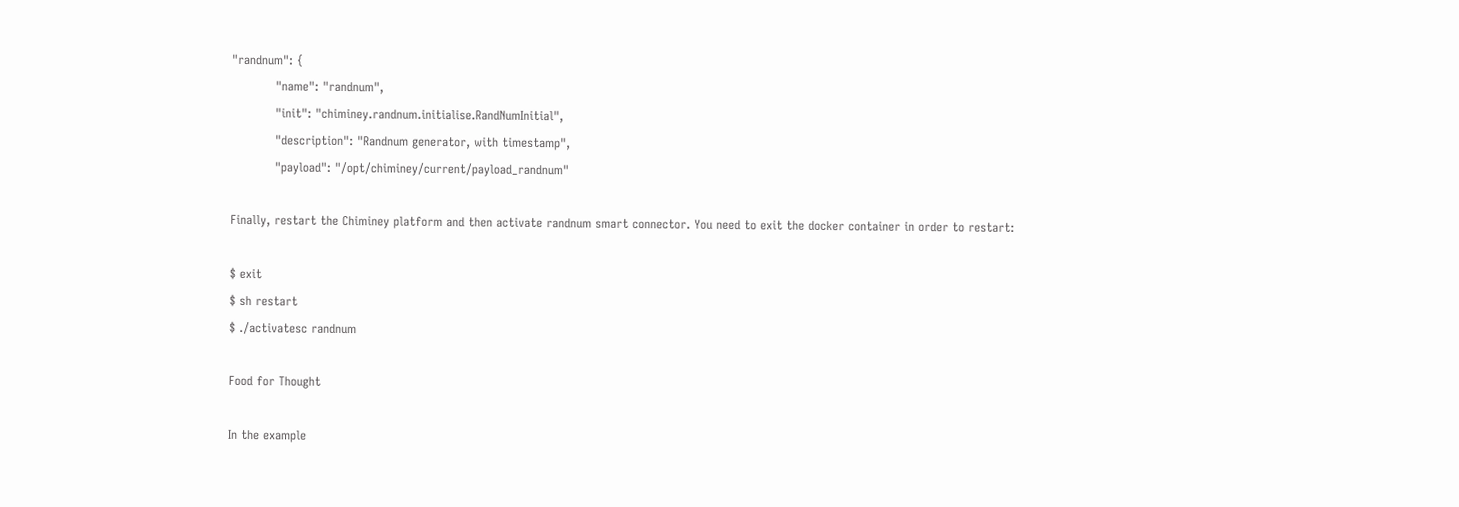"randnum": {
           "name": "randnum",
           "init": "chiminey.randnum.initialise.RandNumInitial",
           "description": "Randnum generator, with timestamp",
           "payload": "/opt/chiminey/current/payload_randnum"

Finally, restart the Chiminey platform and then activate randnum smart connector. You need to exit the docker container in order to restart:

$ exit
$ sh restart
$ ./activatesc randnum

Food for Thought

In the example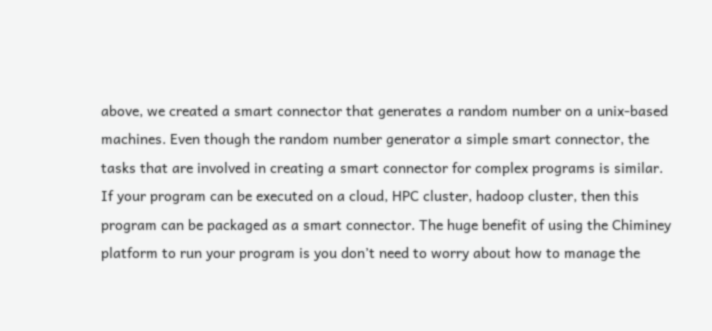above, we created a smart connector that generates a random number on a unix-based machines. Even though the random number generator a simple smart connector, the tasks that are involved in creating a smart connector for complex programs is similar. If your program can be executed on a cloud, HPC cluster, hadoop cluster, then this program can be packaged as a smart connector. The huge benefit of using the Chiminey platform to run your program is you don’t need to worry about how to manage the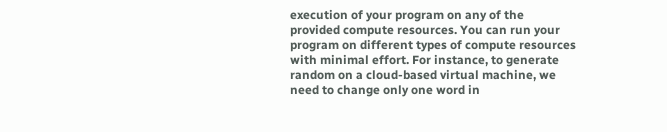execution of your program on any of the provided compute resources. You can run your program on different types of compute resources with minimal effort. For instance, to generate random on a cloud-based virtual machine, we need to change only one word in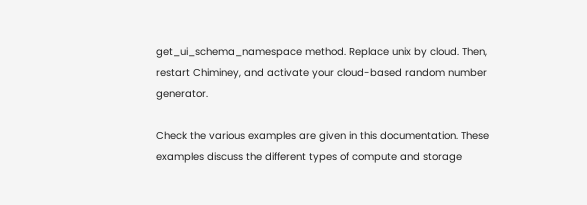get_ui_schema_namespace method. Replace unix by cloud. Then, restart Chiminey, and activate your cloud-based random number generator.

Check the various examples are given in this documentation. These examples discuss the different types of compute and storage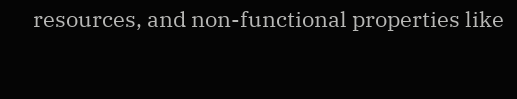resources, and non-functional properties like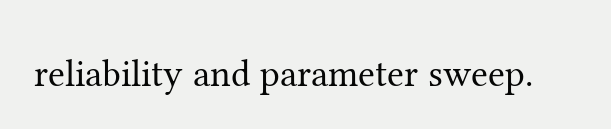reliability and parameter sweep.